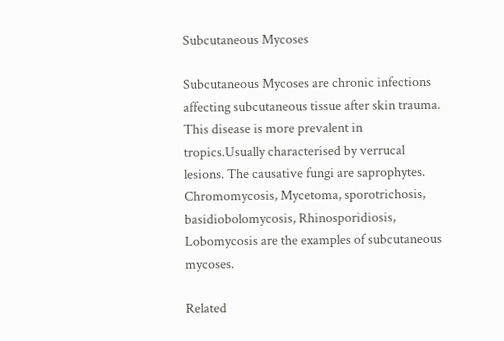Subcutaneous Mycoses

Subcutaneous Mycoses are chronic infections affecting subcutaneous tissue after skin trauma. This disease is more prevalent in tropics.Usually characterised by verrucal lesions. The causative fungi are saprophytes. Chromomycosis, Mycetoma, sporotrichosis, basidiobolomycosis, Rhinosporidiosis, Lobomycosis are the examples of subcutaneous mycoses.

Related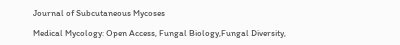Journal of Subcutaneous Mycoses

Medical Mycology: Open Access, Fungal Biology,Fungal Diversity,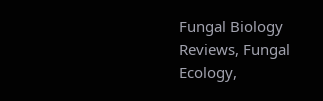Fungal Biology Reviews, Fungal Ecology,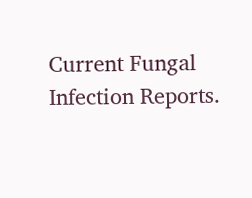Current Fungal Infection Reports.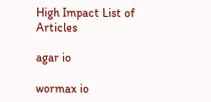High Impact List of Articles

agar io

wormax io